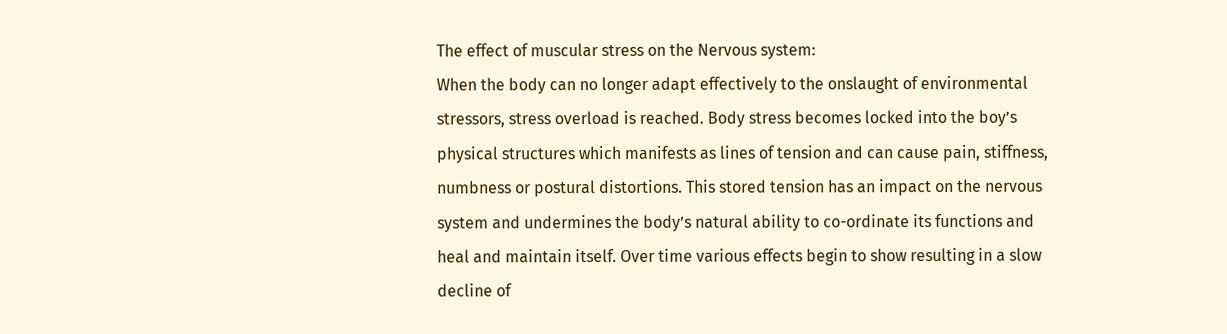The effect of muscular stress on the Nervous system:
When the body can no longer adapt effectively to the onslaught of environmental stressors, stress overload is reached. Body stress becomes locked into the boy’s physical structures which manifests as lines of tension and can cause pain, stiffness, numbness or postural distortions. This stored tension has an impact on the nervous system and undermines the body’s natural ability to co-ordinate its functions and heal and maintain itself. Over time various effects begin to show resulting in a slow decline of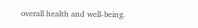overall health and well-being.